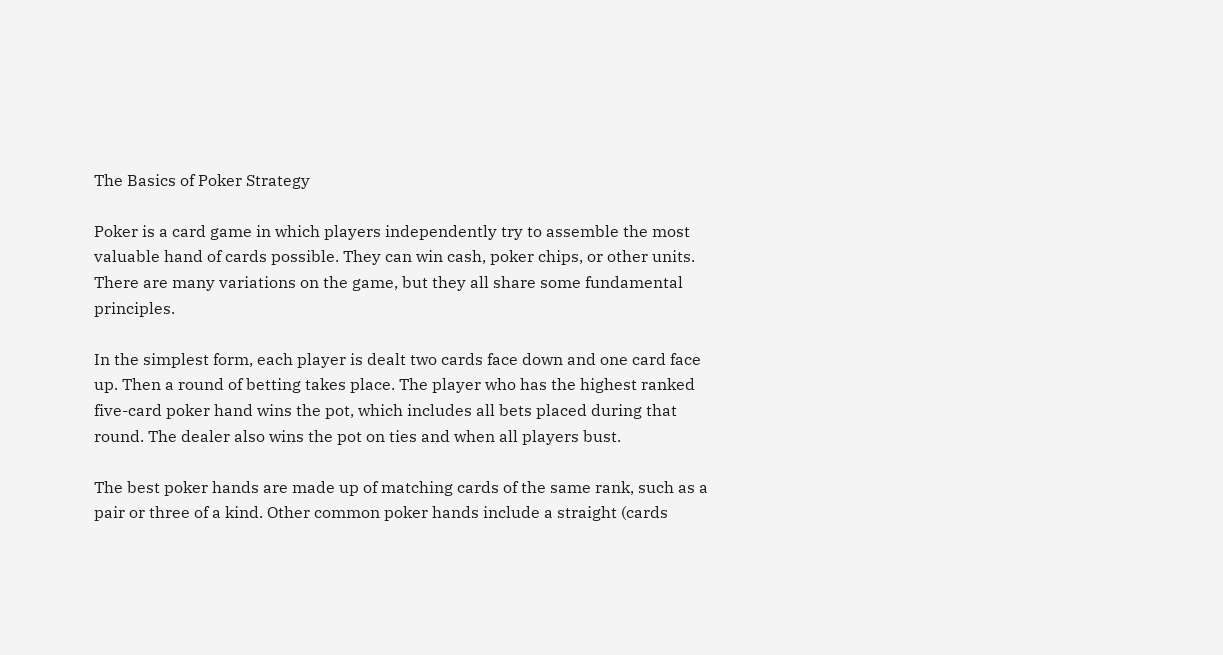The Basics of Poker Strategy

Poker is a card game in which players independently try to assemble the most valuable hand of cards possible. They can win cash, poker chips, or other units. There are many variations on the game, but they all share some fundamental principles.

In the simplest form, each player is dealt two cards face down and one card face up. Then a round of betting takes place. The player who has the highest ranked five-card poker hand wins the pot, which includes all bets placed during that round. The dealer also wins the pot on ties and when all players bust.

The best poker hands are made up of matching cards of the same rank, such as a pair or three of a kind. Other common poker hands include a straight (cards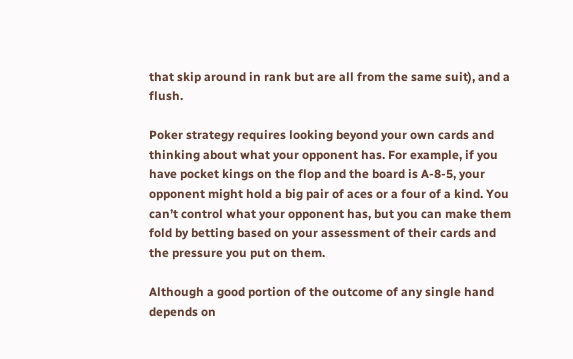that skip around in rank but are all from the same suit), and a flush.

Poker strategy requires looking beyond your own cards and thinking about what your opponent has. For example, if you have pocket kings on the flop and the board is A-8-5, your opponent might hold a big pair of aces or a four of a kind. You can’t control what your opponent has, but you can make them fold by betting based on your assessment of their cards and the pressure you put on them.

Although a good portion of the outcome of any single hand depends on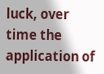luck, over time the application of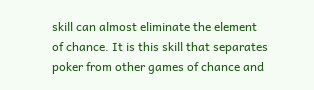skill can almost eliminate the element of chance. It is this skill that separates poker from other games of chance and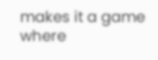makes it a game where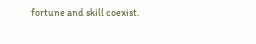fortune and skill coexist.